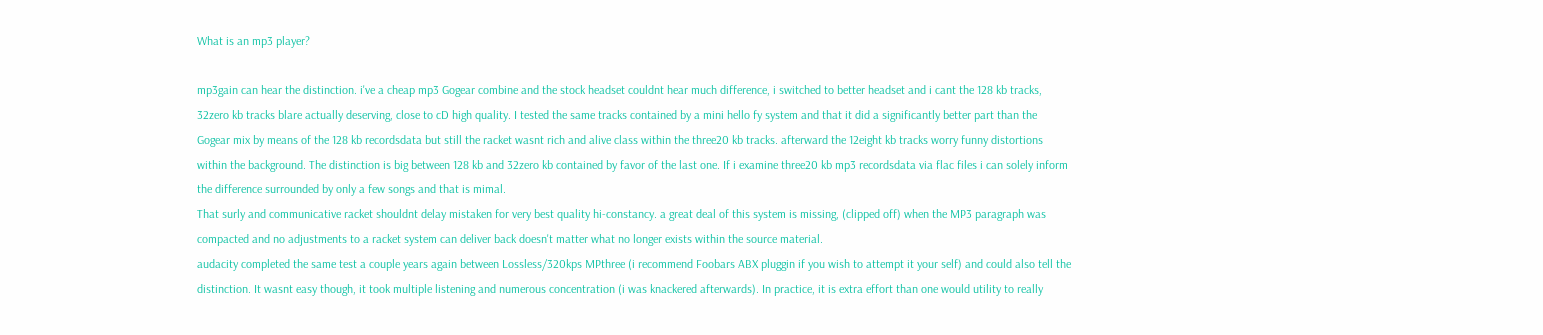What is an mp3 player?

mp3gain can hear the distinction. i've a cheap mp3 Gogear combine and the stock headset couldnt hear much difference, i switched to better headset and i cant the 128 kb tracks, 32zero kb tracks blare actually deserving, close to cD high quality. I tested the same tracks contained by a mini hello fy system and that it did a significantly better part than the Gogear mix by means of the 128 kb recordsdata but still the racket wasnt rich and alive class within the three20 kb tracks. afterward the 12eight kb tracks worry funny distortions within the background. The distinction is big between 128 kb and 32zero kb contained by favor of the last one. If i examine three20 kb mp3 recordsdata via flac files i can solely inform the difference surrounded by only a few songs and that is mimal.
That surly and communicative racket shouldnt delay mistaken for very best quality hi-constancy. a great deal of this system is missing, (clipped off) when the MP3 paragraph was compacted and no adjustments to a racket system can deliver back doesn't matter what no longer exists within the source material.
audacity completed the same test a couple years again between Lossless/320kps MPthree (i recommend Foobars ABX pluggin if you wish to attempt it your self) and could also tell the distinction. It wasnt easy though, it took multiple listening and numerous concentration (i was knackered afterwards). In practice, it is extra effort than one would utility to really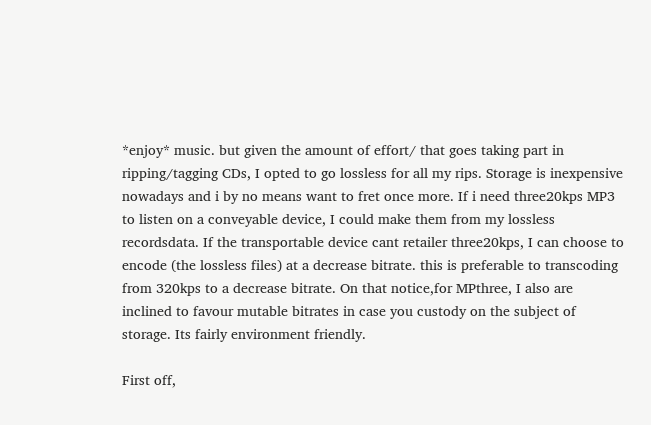*enjoy* music. but given the amount of effort/ that goes taking part in ripping/tagging CDs, I opted to go lossless for all my rips. Storage is inexpensive nowadays and i by no means want to fret once more. If i need three20kps MP3 to listen on a conveyable device, I could make them from my lossless recordsdata. If the transportable device cant retailer three20kps, I can choose to encode (the lossless files) at a decrease bitrate. this is preferable to transcoding from 320kps to a decrease bitrate. On that notice,for MPthree, I also are inclined to favour mutable bitrates in case you custody on the subject of storage. Its fairly environment friendly.

First off,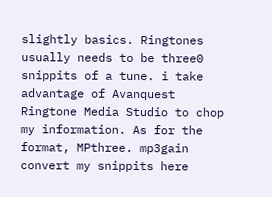slightly basics. Ringtones usually needs to be three0 snippits of a tune. i take advantage of Avanquest Ringtone Media Studio to chop my information. As for the format, MPthree. mp3gain convert my snippits here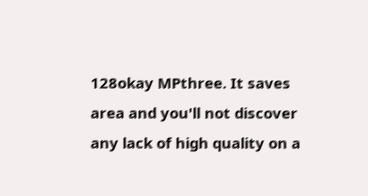128okay MPthree. It saves area and you'll not discover any lack of high quality on a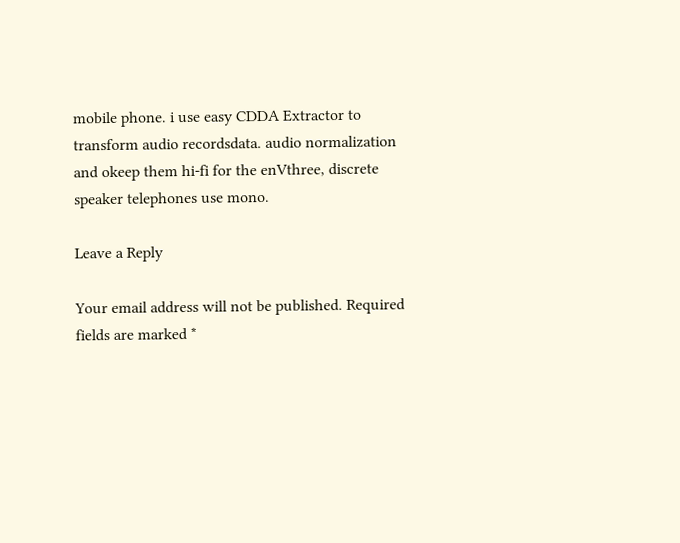mobile phone. i use easy CDDA Extractor to transform audio recordsdata. audio normalization and okeep them hi-fi for the enVthree, discrete speaker telephones use mono.

Leave a Reply

Your email address will not be published. Required fields are marked *